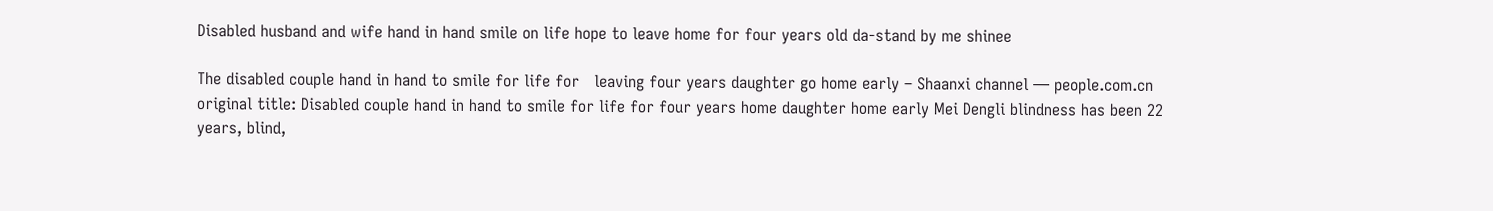Disabled husband and wife hand in hand smile on life hope to leave home for four years old da-stand by me shinee

The disabled couple hand in hand to smile for life for   leaving four years daughter go home early – Shaanxi channel — people.com.cn original title: Disabled couple hand in hand to smile for life for four years home daughter home early Mei Dengli blindness has been 22 years, blind,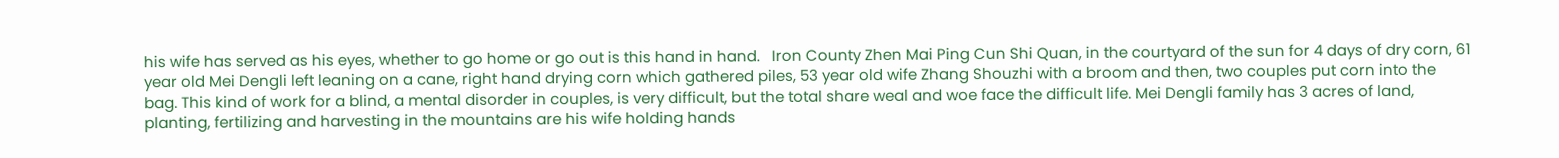his wife has served as his eyes, whether to go home or go out is this hand in hand.   Iron County Zhen Mai Ping Cun Shi Quan, in the courtyard of the sun for 4 days of dry corn, 61 year old Mei Dengli left leaning on a cane, right hand drying corn which gathered piles, 53 year old wife Zhang Shouzhi with a broom and then, two couples put corn into the bag. This kind of work for a blind, a mental disorder in couples, is very difficult, but the total share weal and woe face the difficult life. Mei Dengli family has 3 acres of land, planting, fertilizing and harvesting in the mountains are his wife holding hands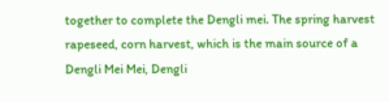together to complete the Dengli mei. The spring harvest rapeseed, corn harvest, which is the main source of a Dengli Mei Mei, Dengli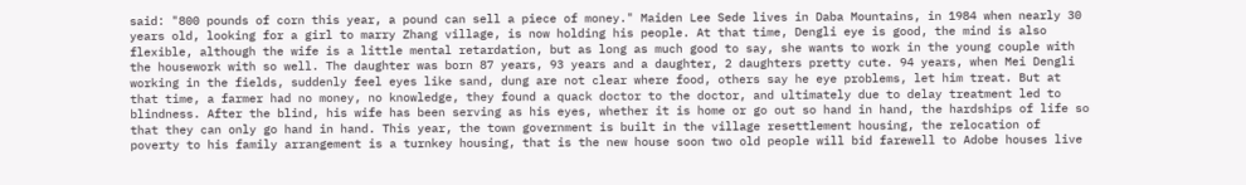said: "800 pounds of corn this year, a pound can sell a piece of money." Maiden Lee Sede lives in Daba Mountains, in 1984 when nearly 30 years old, looking for a girl to marry Zhang village, is now holding his people. At that time, Dengli eye is good, the mind is also flexible, although the wife is a little mental retardation, but as long as much good to say, she wants to work in the young couple with the housework with so well. The daughter was born 87 years, 93 years and a daughter, 2 daughters pretty cute. 94 years, when Mei Dengli working in the fields, suddenly feel eyes like sand, dung are not clear where food, others say he eye problems, let him treat. But at that time, a farmer had no money, no knowledge, they found a quack doctor to the doctor, and ultimately due to delay treatment led to blindness. After the blind, his wife has been serving as his eyes, whether it is home or go out so hand in hand, the hardships of life so that they can only go hand in hand. This year, the town government is built in the village resettlement housing, the relocation of poverty to his family arrangement is a turnkey housing, that is the new house soon two old people will bid farewell to Adobe houses live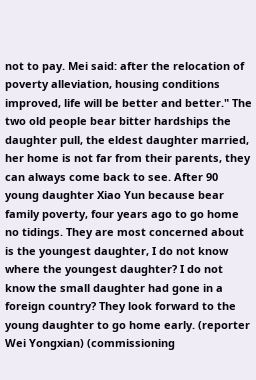not to pay. Mei said: after the relocation of poverty alleviation, housing conditions improved, life will be better and better." The two old people bear bitter hardships the daughter pull, the eldest daughter married, her home is not far from their parents, they can always come back to see. After 90 young daughter Xiao Yun because bear family poverty, four years ago to go home no tidings. They are most concerned about is the youngest daughter, I do not know where the youngest daughter? I do not know the small daughter had gone in a foreign country? They look forward to the young daughter to go home early. (reporter Wei Yongxian) (commissioning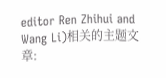editor Ren Zhihui and Wang Li)相关的主题文章: